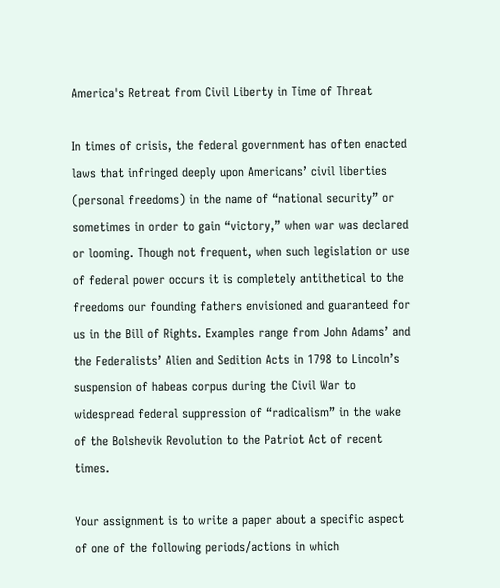America's Retreat from Civil Liberty in Time of Threat

In times of crisis, the federal government has often enacted laws that infringed deeply upon Americans’ civil liberties (personal freedoms) in the name of “national security” or sometimes in order to gain “victory,” when war was declared or looming. Though not frequent, when such legislation or use of federal power occurs it is completely antithetical to the freedoms our founding fathers envisioned and guaranteed for us in the Bill of Rights. Examples range from John Adams’ and the Federalists’ Alien and Sedition Acts in 1798 to Lincoln’s suspension of habeas corpus during the Civil War to widespread federal suppression of “radicalism” in the wake of the Bolshevik Revolution to the Patriot Act of recent times.

Your assignment is to write a paper about a specific aspect of one of the following periods/actions in which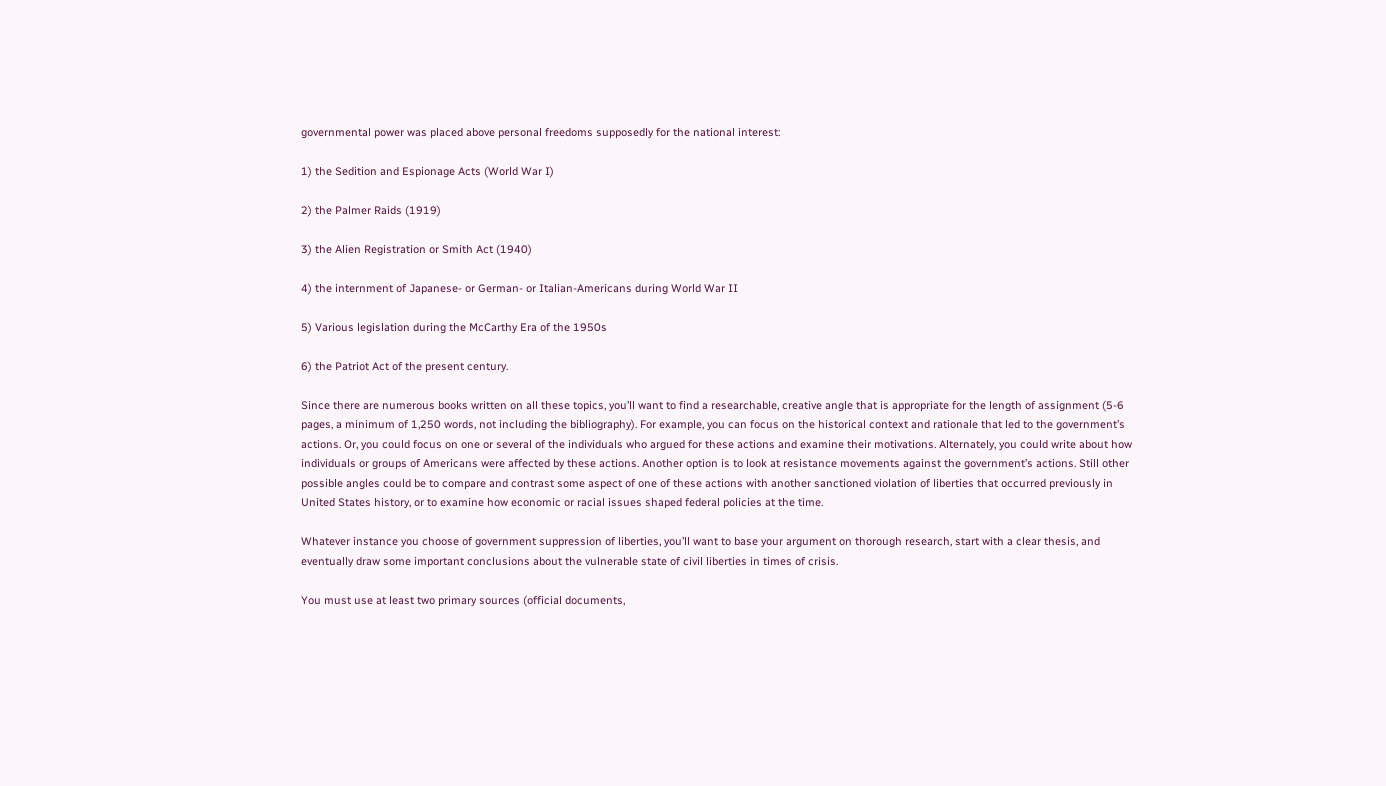governmental power was placed above personal freedoms supposedly for the national interest:

1) the Sedition and Espionage Acts (World War I)

2) the Palmer Raids (1919)

3) the Alien Registration or Smith Act (1940)

4) the internment of Japanese- or German- or Italian-Americans during World War II

5) Various legislation during the McCarthy Era of the 1950s

6) the Patriot Act of the present century.

Since there are numerous books written on all these topics, you’ll want to find a researchable, creative angle that is appropriate for the length of assignment (5-6 pages, a minimum of 1,250 words, not including the bibliography). For example, you can focus on the historical context and rationale that led to the government’s actions. Or, you could focus on one or several of the individuals who argued for these actions and examine their motivations. Alternately, you could write about how individuals or groups of Americans were affected by these actions. Another option is to look at resistance movements against the government’s actions. Still other possible angles could be to compare and contrast some aspect of one of these actions with another sanctioned violation of liberties that occurred previously in United States history, or to examine how economic or racial issues shaped federal policies at the time.

Whatever instance you choose of government suppression of liberties, you’ll want to base your argument on thorough research, start with a clear thesis, and eventually draw some important conclusions about the vulnerable state of civil liberties in times of crisis.

You must use at least two primary sources (official documents,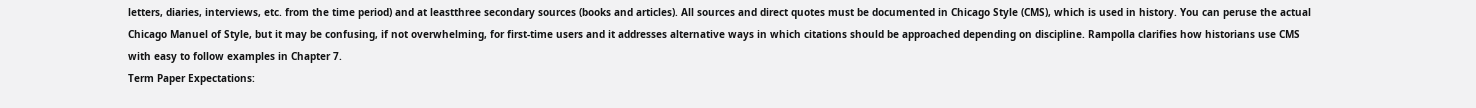letters, diaries, interviews, etc. from the time period) and at leastthree secondary sources (books and articles). All sources and direct quotes must be documented in Chicago Style (CMS), which is used in history. You can peruse the actual Chicago Manuel of Style, but it may be confusing, if not overwhelming, for first-time users and it addresses alternative ways in which citations should be approached depending on discipline. Rampolla clarifies how historians use CMS with easy to follow examples in Chapter 7.
Term Paper Expectations: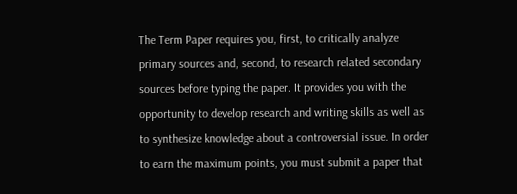The Term Paper requires you, first, to critically analyze primary sources and, second, to research related secondary sources before typing the paper. It provides you with the opportunity to develop research and writing skills as well as to synthesize knowledge about a controversial issue. In order to earn the maximum points, you must submit a paper that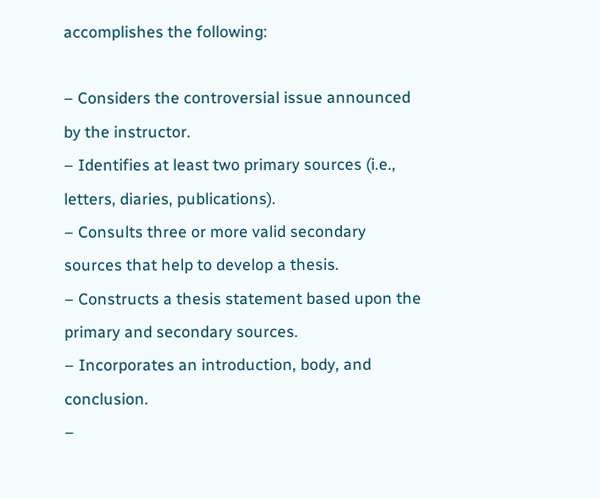accomplishes the following:

– Considers the controversial issue announced by the instructor.
– Identifies at least two primary sources (i.e., letters, diaries, publications).
– Consults three or more valid secondary sources that help to develop a thesis.
– Constructs a thesis statement based upon the primary and secondary sources.
– Incorporates an introduction, body, and conclusion.
–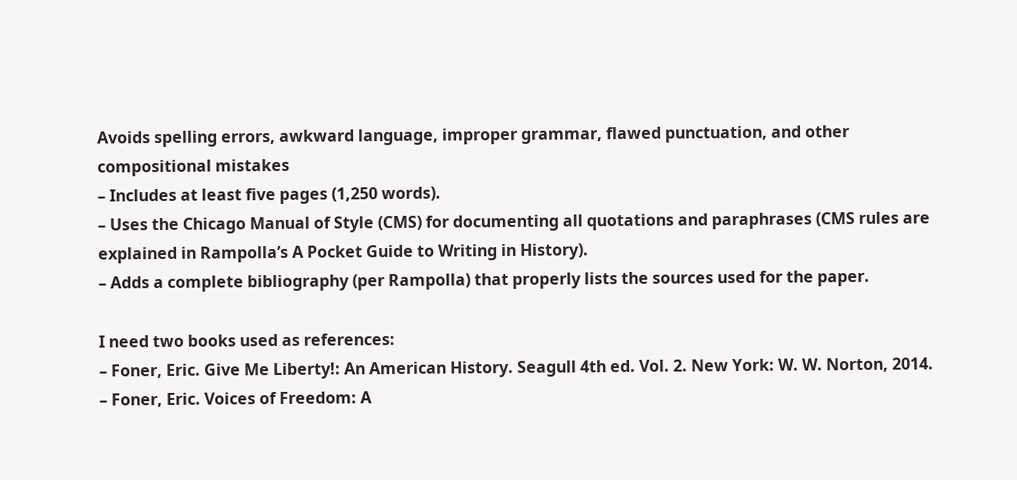Avoids spelling errors, awkward language, improper grammar, flawed punctuation, and other compositional mistakes
– Includes at least five pages (1,250 words).
– Uses the Chicago Manual of Style (CMS) for documenting all quotations and paraphrases (CMS rules are explained in Rampolla’s A Pocket Guide to Writing in History).
– Adds a complete bibliography (per Rampolla) that properly lists the sources used for the paper.

I need two books used as references:
– Foner, Eric. Give Me Liberty!: An American History. Seagull 4th ed. Vol. 2. New York: W. W. Norton, 2014.
– Foner, Eric. Voices of Freedom: A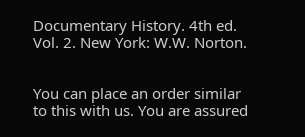Documentary History. 4th ed. Vol. 2. New York: W.W. Norton.


You can place an order similar to this with us. You are assured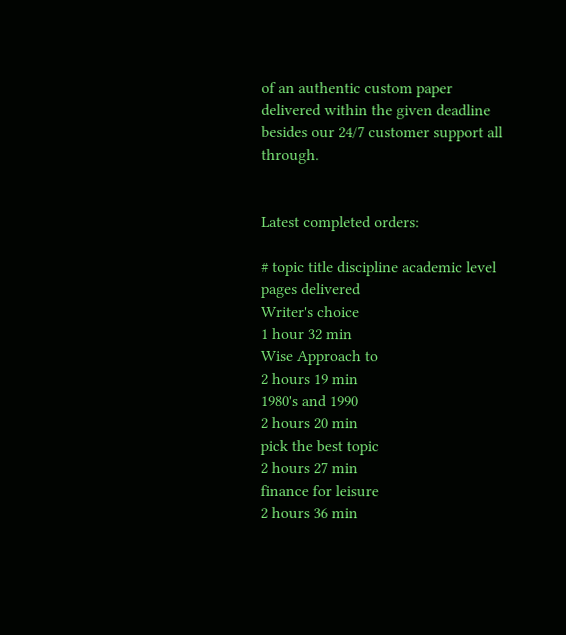of an authentic custom paper delivered within the given deadline besides our 24/7 customer support all through.


Latest completed orders:

# topic title discipline academic level pages delivered
Writer's choice
1 hour 32 min
Wise Approach to
2 hours 19 min
1980's and 1990
2 hours 20 min
pick the best topic
2 hours 27 min
finance for leisure
2 hours 36 min